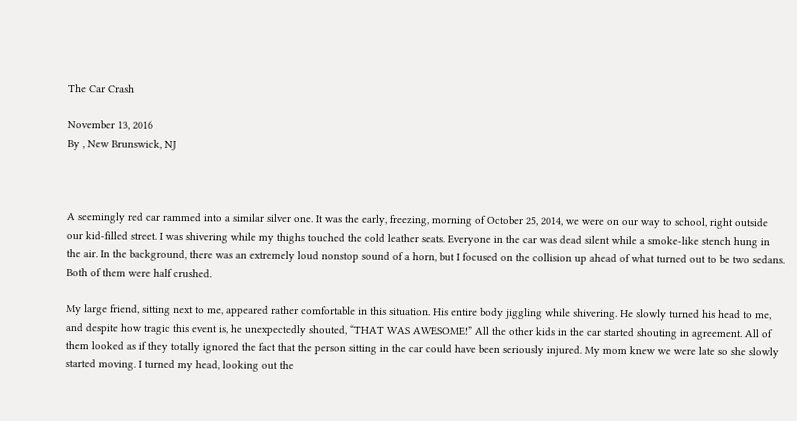The Car Crash

November 13, 2016
By , New Brunswick, NJ



A seemingly red car rammed into a similar silver one. It was the early, freezing, morning of October 25, 2014, we were on our way to school, right outside our kid-filled street. I was shivering while my thighs touched the cold leather seats. Everyone in the car was dead silent while a smoke-like stench hung in the air. In the background, there was an extremely loud nonstop sound of a horn, but I focused on the collision up ahead of what turned out to be two sedans. Both of them were half crushed.

My large friend, sitting next to me, appeared rather comfortable in this situation. His entire body jiggling while shivering. He slowly turned his head to me, and despite how tragic this event is, he unexpectedly shouted, “THAT WAS AWESOME!” All the other kids in the car started shouting in agreement. All of them looked as if they totally ignored the fact that the person sitting in the car could have been seriously injured. My mom knew we were late so she slowly started moving. I turned my head, looking out the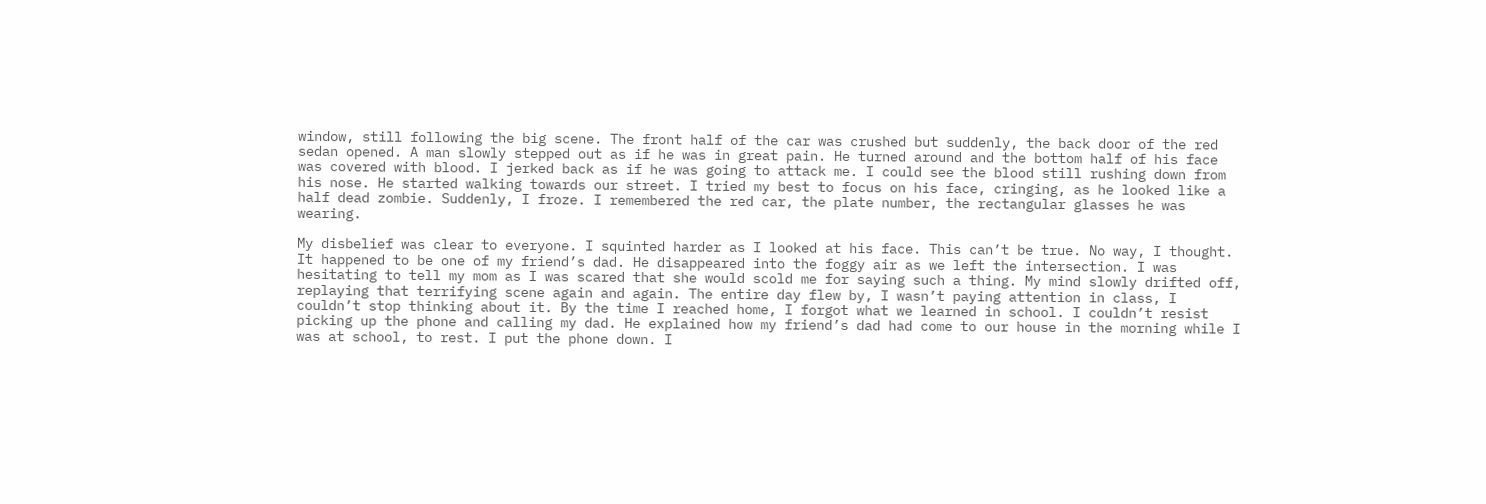window, still following the big scene. The front half of the car was crushed but suddenly, the back door of the red sedan opened. A man slowly stepped out as if he was in great pain. He turned around and the bottom half of his face was covered with blood. I jerked back as if he was going to attack me. I could see the blood still rushing down from his nose. He started walking towards our street. I tried my best to focus on his face, cringing, as he looked like a half dead zombie. Suddenly, I froze. I remembered the red car, the plate number, the rectangular glasses he was wearing.

My disbelief was clear to everyone. I squinted harder as I looked at his face. This can’t be true. No way, I thought. It happened to be one of my friend’s dad. He disappeared into the foggy air as we left the intersection. I was hesitating to tell my mom as I was scared that she would scold me for saying such a thing. My mind slowly drifted off, replaying that terrifying scene again and again. The entire day flew by, I wasn’t paying attention in class, I couldn’t stop thinking about it. By the time I reached home, I forgot what we learned in school. I couldn’t resist picking up the phone and calling my dad. He explained how my friend’s dad had come to our house in the morning while I was at school, to rest. I put the phone down. I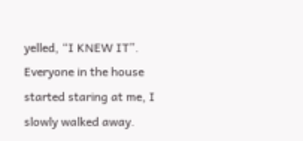yelled, “I KNEW IT”. Everyone in the house started staring at me, I slowly walked away.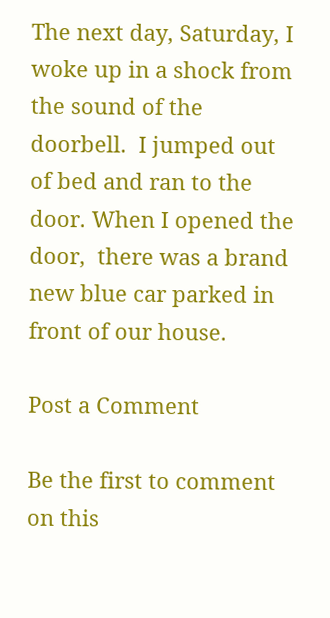The next day, Saturday, I woke up in a shock from the sound of the doorbell.  I jumped out of bed and ran to the door. When I opened the door,  there was a brand new blue car parked in front of our house.

Post a Comment

Be the first to comment on this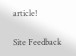article!

Site Feedback